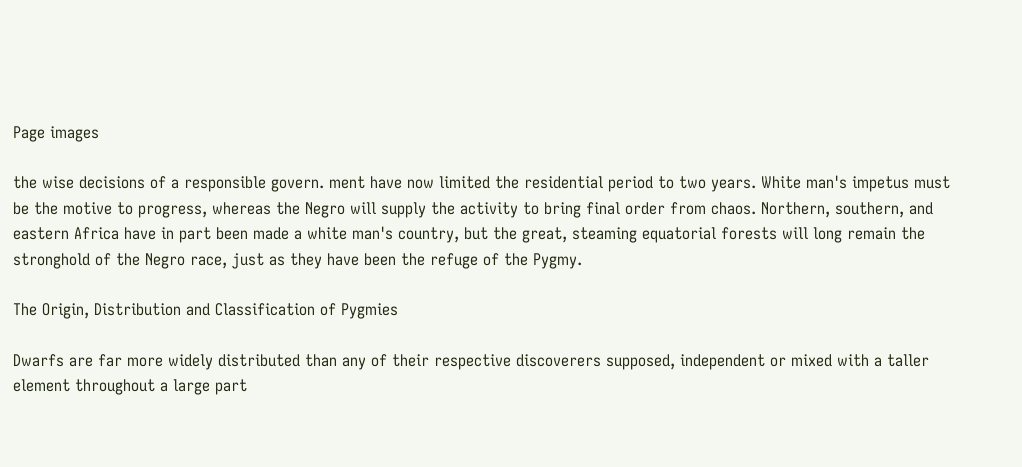Page images

the wise decisions of a responsible govern. ment have now limited the residential period to two years. White man's impetus must be the motive to progress, whereas the Negro will supply the activity to bring final order from chaos. Northern, southern, and eastern Africa have in part been made a white man's country, but the great, steaming equatorial forests will long remain the stronghold of the Negro race, just as they have been the refuge of the Pygmy.

The Origin, Distribution and Classification of Pygmies

Dwarfs are far more widely distributed than any of their respective discoverers supposed, independent or mixed with a taller element throughout a large part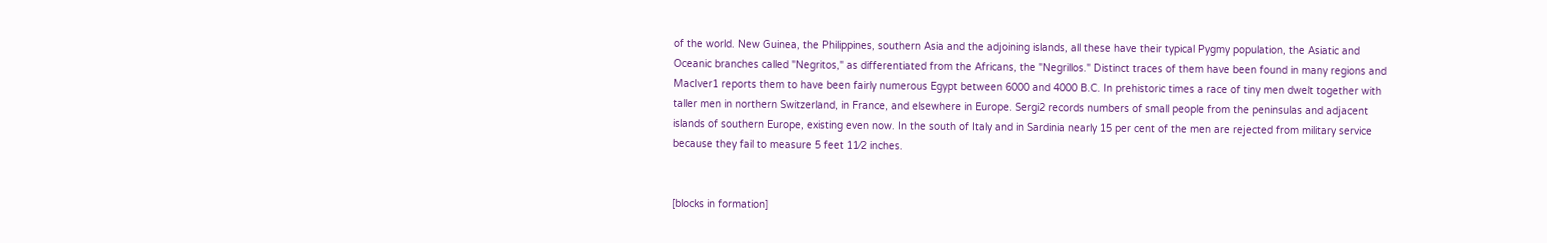of the world. New Guinea, the Philippines, southern Asia and the adjoining islands, all these have their typical Pygmy population, the Asiatic and Oceanic branches called "Negritos," as differentiated from the Africans, the "Negrillos." Distinct traces of them have been found in many regions and MacIver1 reports them to have been fairly numerous Egypt between 6000 and 4000 B.C. In prehistoric times a race of tiny men dwelt together with taller men in northern Switzerland, in France, and elsewhere in Europe. Sergi2 records numbers of small people from the peninsulas and adjacent islands of southern Europe, existing even now. In the south of Italy and in Sardinia nearly 15 per cent of the men are rejected from military service because they fail to measure 5 feet 11⁄2 inches.


[blocks in formation]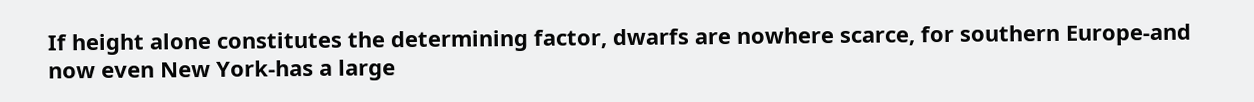If height alone constitutes the determining factor, dwarfs are nowhere scarce, for southern Europe-and now even New York-has a large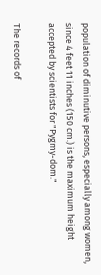population of diminutive persons, especially among women, since 4 feet 11 inches (150 cm.) is the maximum height accepted by scientists for "Pygmy-dom."

The records of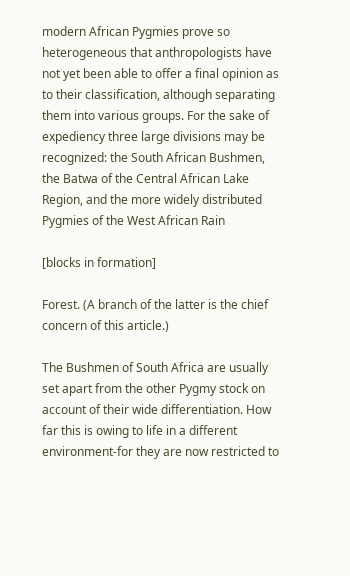modern African Pygmies prove so heterogeneous that anthropologists have not yet been able to offer a final opinion as to their classification, although separating them into various groups. For the sake of expediency three large divisions may be recognized: the South African Bushmen, the Batwa of the Central African Lake Region, and the more widely distributed Pygmies of the West African Rain

[blocks in formation]

Forest. (A branch of the latter is the chief concern of this article.)

The Bushmen of South Africa are usually set apart from the other Pygmy stock on account of their wide differentiation. How far this is owing to life in a different environment-for they are now restricted to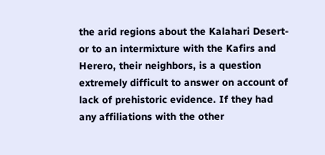the arid regions about the Kalahari Desert-or to an intermixture with the Kafirs and Herero, their neighbors, is a question extremely difficult to answer on account of lack of prehistoric evidence. If they had any affiliations with the other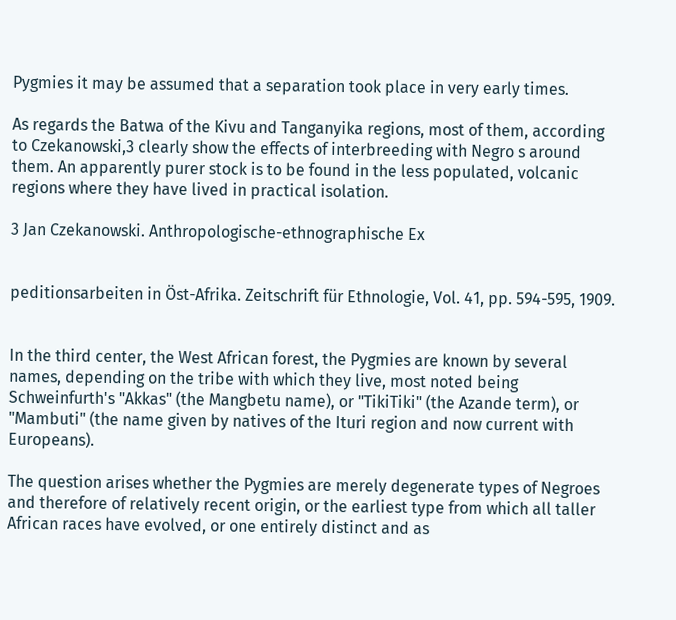Pygmies it may be assumed that a separation took place in very early times.

As regards the Batwa of the Kivu and Tanganyika regions, most of them, according to Czekanowski,3 clearly show the effects of interbreeding with Negro s around them. An apparently purer stock is to be found in the less populated, volcanic regions where they have lived in practical isolation.

3 Jan Czekanowski. Anthropologische-ethnographische Ex


peditionsarbeiten in Öst-Afrika. Zeitschrift für Ethnologie, Vol. 41, pp. 594-595, 1909.


In the third center, the West African forest, the Pygmies are known by several names, depending on the tribe with which they live, most noted being Schweinfurth's "Akkas" (the Mangbetu name), or "TikiTiki" (the Azande term), or "Mambuti" (the name given by natives of the Ituri region and now current with Europeans).

The question arises whether the Pygmies are merely degenerate types of Negroes and therefore of relatively recent origin, or the earliest type from which all taller African races have evolved, or one entirely distinct and as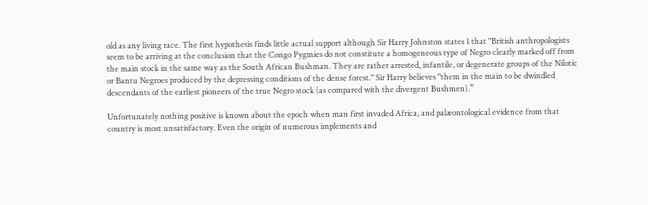old as any living race. The first hypothesis finds little actual support although Sir Harry Johnston states 1 that "British anthropologists seem to be arriving at the conclusion that the Congo Pygmies do not constitute a homogeneous type of Negro clearly marked off from the main stock in the same way as the South African Bushman. They are rather arrested, infantile, or degenerate groups of the Nilotic or Bantu Negroes produced by the depressing conditions of the dense forest." Sir Harry believes "them in the main to be dwindled descendants of the earliest pioneers of the true Negro stock (as compared with the divergent Bushmen).”

Unfortunately nothing positive is known about the epoch when man first invaded Africa, and palæontological evidence from that country is most unsatisfactory. Even the origin of numerous implements and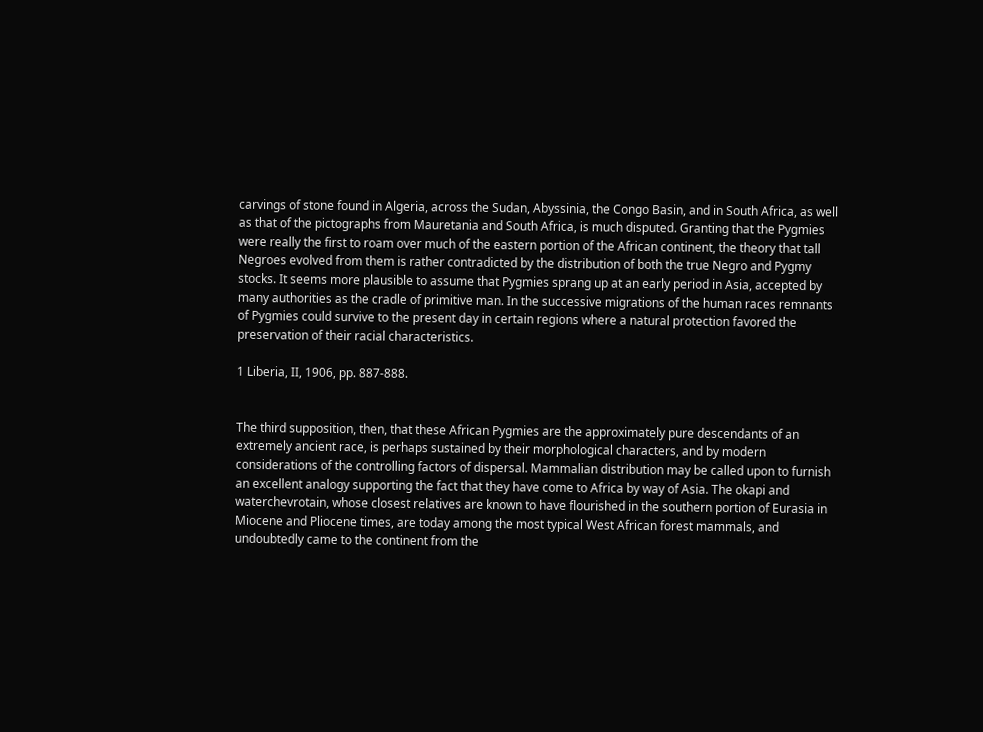carvings of stone found in Algeria, across the Sudan, Abyssinia, the Congo Basin, and in South Africa, as well as that of the pictographs from Mauretania and South Africa, is much disputed. Granting that the Pygmies were really the first to roam over much of the eastern portion of the African continent, the theory that tall Negroes evolved from them is rather contradicted by the distribution of both the true Negro and Pygmy stocks. It seems more plausible to assume that Pygmies sprang up at an early period in Asia, accepted by many authorities as the cradle of primitive man. In the successive migrations of the human races remnants of Pygmies could survive to the present day in certain regions where a natural protection favored the preservation of their racial characteristics.

1 Liberia, II, 1906, pp. 887-888.


The third supposition, then, that these African Pygmies are the approximately pure descendants of an extremely ancient race, is perhaps sustained by their morphological characters, and by modern considerations of the controlling factors of dispersal. Mammalian distribution may be called upon to furnish an excellent analogy supporting the fact that they have come to Africa by way of Asia. The okapi and waterchevrotain, whose closest relatives are known to have flourished in the southern portion of Eurasia in Miocene and Pliocene times, are today among the most typical West African forest mammals, and undoubtedly came to the continent from the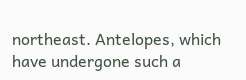northeast. Antelopes, which have undergone such a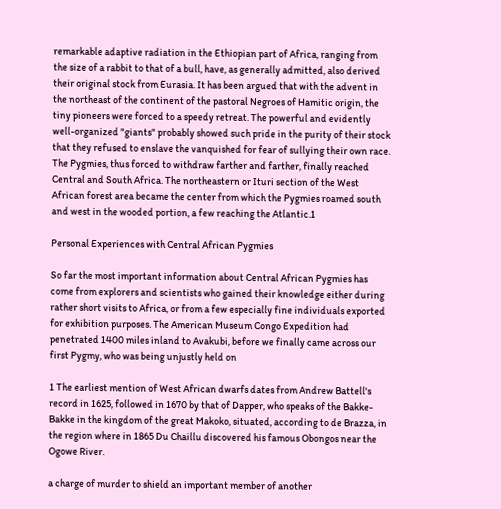remarkable adaptive radiation in the Ethiopian part of Africa, ranging from the size of a rabbit to that of a bull, have, as generally admitted, also derived their original stock from Eurasia. It has been argued that with the advent in the northeast of the continent of the pastoral Negroes of Hamitic origin, the tiny pioneers were forced to a speedy retreat. The powerful and evidently well-organized "giants" probably showed such pride in the purity of their stock that they refused to enslave the vanquished for fear of sullying their own race. The Pygmies, thus forced to withdraw farther and farther, finally reached Central and South Africa. The northeastern or Ituri section of the West African forest area became the center from which the Pygmies roamed south and west in the wooded portion, a few reaching the Atlantic.1

Personal Experiences with Central African Pygmies

So far the most important information about Central African Pygmies has come from explorers and scientists who gained their knowledge either during rather short visits to Africa, or from a few especially fine individuals exported for exhibition purposes. The American Museum Congo Expedition had penetrated 1400 miles inland to Avakubi, before we finally came across our first Pygmy, who was being unjustly held on

1 The earliest mention of West African dwarfs dates from Andrew Battell's record in 1625, followed in 1670 by that of Dapper, who speaks of the Bakke-Bakke in the kingdom of the great Makoko, situated, according to de Brazza, in the region where in 1865 Du Chaillu discovered his famous Obongos near the Ogowe River.

a charge of murder to shield an important member of another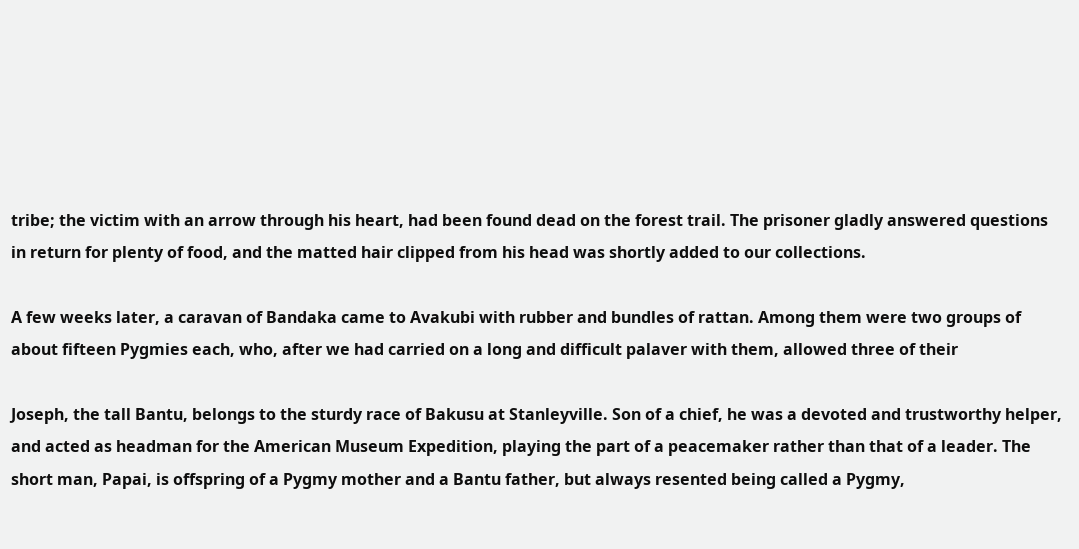tribe; the victim with an arrow through his heart, had been found dead on the forest trail. The prisoner gladly answered questions in return for plenty of food, and the matted hair clipped from his head was shortly added to our collections.

A few weeks later, a caravan of Bandaka came to Avakubi with rubber and bundles of rattan. Among them were two groups of about fifteen Pygmies each, who, after we had carried on a long and difficult palaver with them, allowed three of their

Joseph, the tall Bantu, belongs to the sturdy race of Bakusu at Stanleyville. Son of a chief, he was a devoted and trustworthy helper, and acted as headman for the American Museum Expedition, playing the part of a peacemaker rather than that of a leader. The short man, Papai, is offspring of a Pygmy mother and a Bantu father, but always resented being called a Pygmy,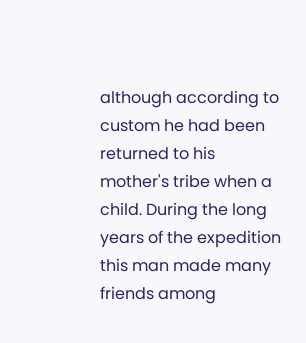although according to custom he had been returned to his mother's tribe when a child. During the long years of the expedition this man made many friends among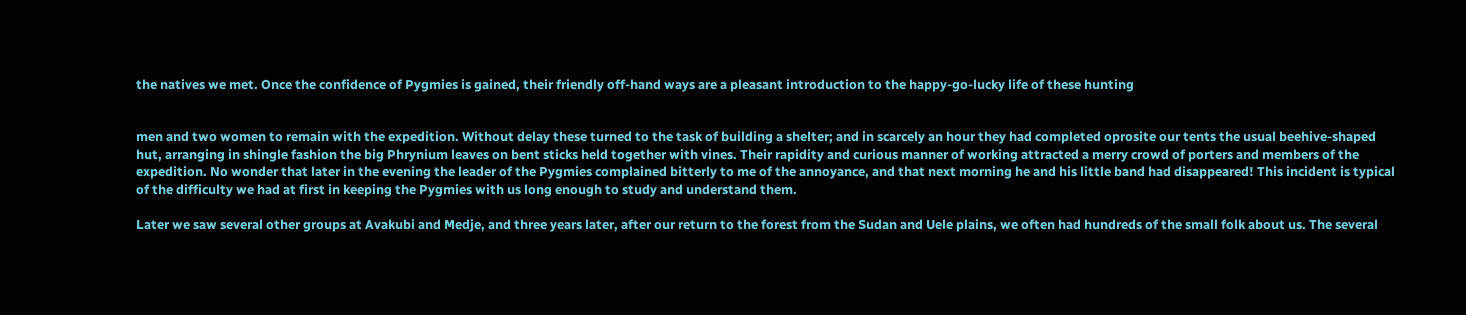the natives we met. Once the confidence of Pygmies is gained, their friendly off-hand ways are a pleasant introduction to the happy-go-lucky life of these hunting


men and two women to remain with the expedition. Without delay these turned to the task of building a shelter; and in scarcely an hour they had completed oprosite our tents the usual beehive-shaped hut, arranging in shingle fashion the big Phrynium leaves on bent sticks held together with vines. Their rapidity and curious manner of working attracted a merry crowd of porters and members of the expedition. No wonder that later in the evening the leader of the Pygmies complained bitterly to me of the annoyance, and that next morning he and his little band had disappeared! This incident is typical of the difficulty we had at first in keeping the Pygmies with us long enough to study and understand them.

Later we saw several other groups at Avakubi and Medje, and three years later, after our return to the forest from the Sudan and Uele plains, we often had hundreds of the small folk about us. The several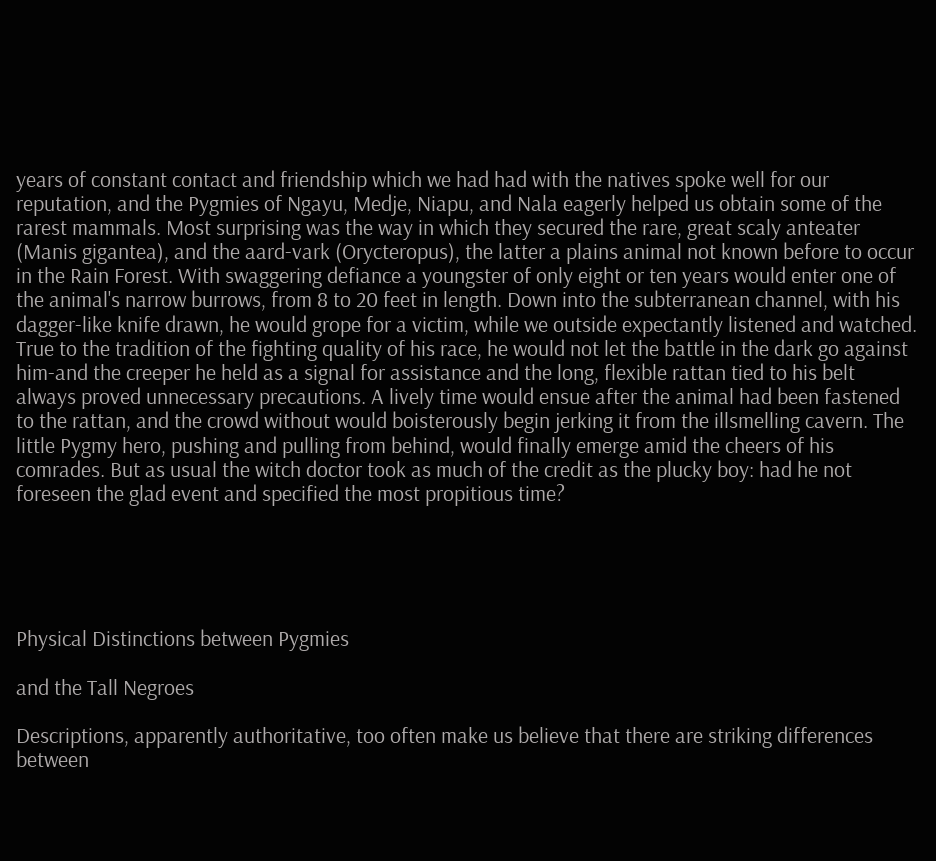years of constant contact and friendship which we had had with the natives spoke well for our reputation, and the Pygmies of Ngayu, Medje, Niapu, and Nala eagerly helped us obtain some of the rarest mammals. Most surprising was the way in which they secured the rare, great scaly anteater (Manis gigantea), and the aard-vark (Orycteropus), the latter a plains animal not known before to occur in the Rain Forest. With swaggering defiance a youngster of only eight or ten years would enter one of the animal's narrow burrows, from 8 to 20 feet in length. Down into the subterranean channel, with his dagger-like knife drawn, he would grope for a victim, while we outside expectantly listened and watched. True to the tradition of the fighting quality of his race, he would not let the battle in the dark go against him-and the creeper he held as a signal for assistance and the long, flexible rattan tied to his belt always proved unnecessary precautions. A lively time would ensue after the animal had been fastened to the rattan, and the crowd without would boisterously begin jerking it from the illsmelling cavern. The little Pygmy hero, pushing and pulling from behind, would finally emerge amid the cheers of his comrades. But as usual the witch doctor took as much of the credit as the plucky boy: had he not foreseen the glad event and specified the most propitious time?





Physical Distinctions between Pygmies

and the Tall Negroes

Descriptions, apparently authoritative, too often make us believe that there are striking differences between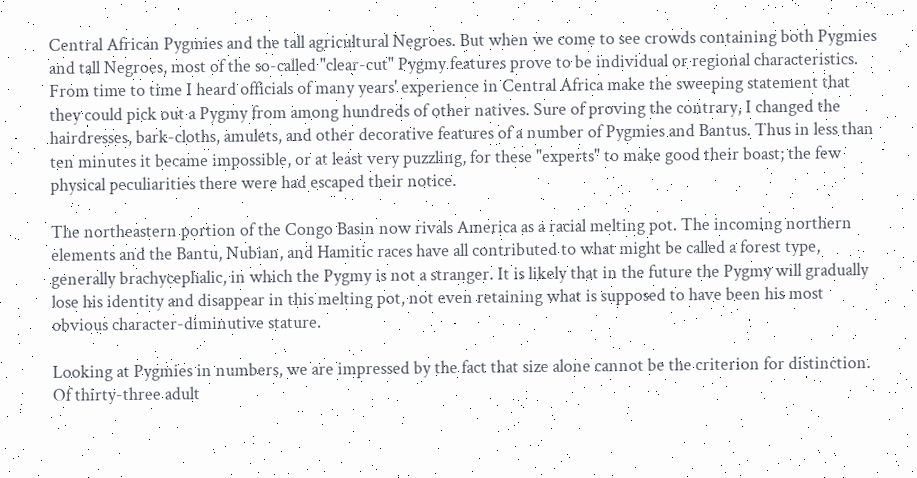Central African Pygmies and the tall agricultural Negroes. But when we come to see crowds containing both Pygmies and tall Negroes, most of the so-called "clear-cut" Pygmy features prove to be individual or regional characteristics. From time to time I heard officials of many years' experience in Central Africa make the sweeping statement that they could pick out a Pygmy from among hundreds of other natives. Sure of proving the contrary, I changed the hairdresses, bark-cloths, amulets, and other decorative features of a number of Pygmies and Bantus. Thus in less than ten minutes it became impossible, or at least very puzzling, for these "experts" to make good their boast; the few physical peculiarities there were had escaped their notice.

The northeastern portion of the Congo Basin now rivals America as a racial melting pot. The incoming northern elements and the Bantu, Nubian, and Hamitic races have all contributed to what might be called a forest type, generally brachycephalic, in which the Pygmy is not a stranger. It is likely that in the future the Pygmy will gradually lose his identity and disappear in this melting pot, not even retaining what is supposed to have been his most obvious character-diminutive stature.

Looking at Pygmies in numbers, we are impressed by the fact that size alone cannot be the criterion for distinction. Of thirty-three adult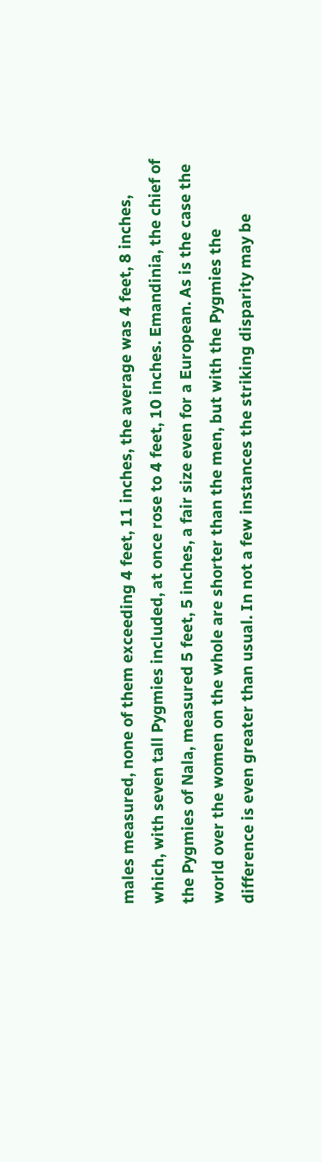males measured, none of them exceeding 4 feet, 11 inches, the average was 4 feet, 8 inches, which, with seven tall Pygmies included, at once rose to 4 feet, 10 inches. Emandinia, the chief of the Pygmies of Nala, measured 5 feet, 5 inches, a fair size even for a European. As is the case the world over the women on the whole are shorter than the men, but with the Pygmies the difference is even greater than usual. In not a few instances the striking disparity may be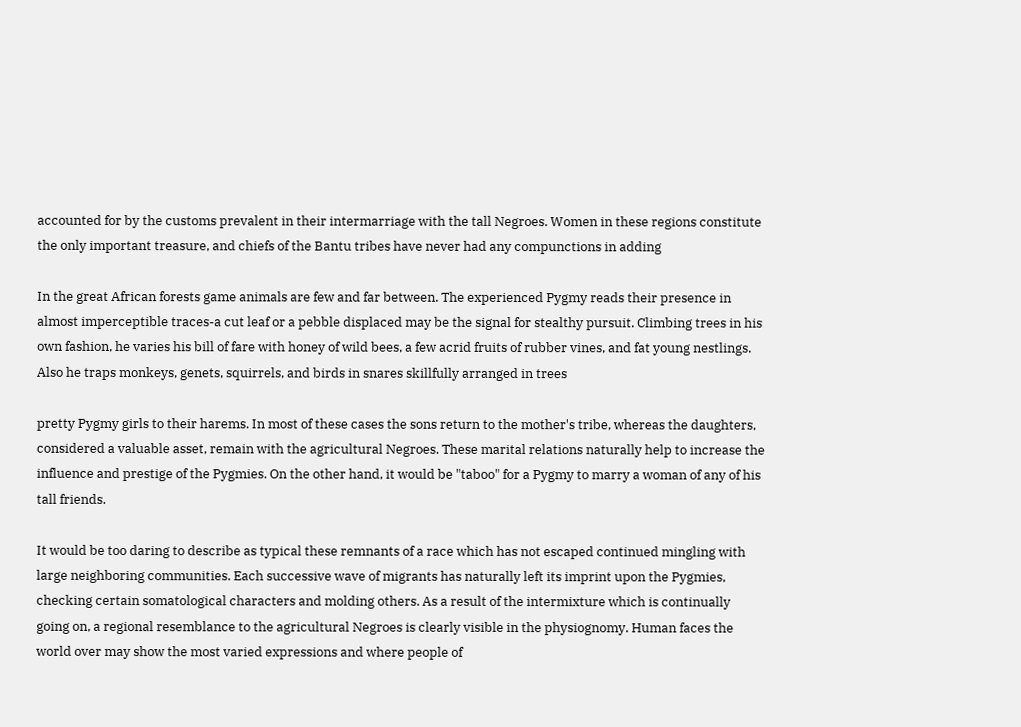accounted for by the customs prevalent in their intermarriage with the tall Negroes. Women in these regions constitute the only important treasure, and chiefs of the Bantu tribes have never had any compunctions in adding

In the great African forests game animals are few and far between. The experienced Pygmy reads their presence in almost imperceptible traces-a cut leaf or a pebble displaced may be the signal for stealthy pursuit. Climbing trees in his own fashion, he varies his bill of fare with honey of wild bees, a few acrid fruits of rubber vines, and fat young nestlings. Also he traps monkeys, genets, squirrels, and birds in snares skillfully arranged in trees

pretty Pygmy girls to their harems. In most of these cases the sons return to the mother's tribe, whereas the daughters, considered a valuable asset, remain with the agricultural Negroes. These marital relations naturally help to increase the influence and prestige of the Pygmies. On the other hand, it would be "taboo" for a Pygmy to marry a woman of any of his tall friends.

It would be too daring to describe as typical these remnants of a race which has not escaped continued mingling with large neighboring communities. Each successive wave of migrants has naturally left its imprint upon the Pygmies, checking certain somatological characters and molding others. As a result of the intermixture which is continually going on, a regional resemblance to the agricultural Negroes is clearly visible in the physiognomy. Human faces the world over may show the most varied expressions and where people of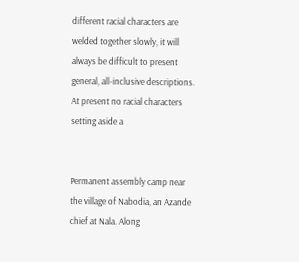different racial characters are welded together slowly, it will always be difficult to present general, all-inclusive descriptions. At present no racial characters setting aside a


Permanent assembly camp near the village of Nabodia, an Azande chief at Nala. Along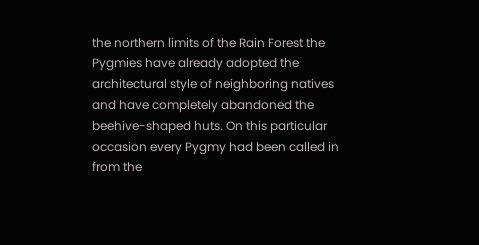the northern limits of the Rain Forest the Pygmies have already adopted the architectural style of neighboring natives and have completely abandoned the beehive-shaped huts. On this particular occasion every Pygmy had been called in from the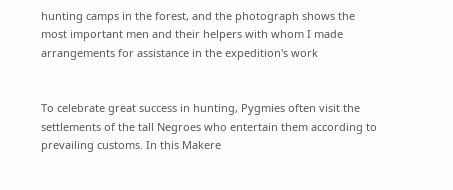hunting camps in the forest, and the photograph shows the most important men and their helpers with whom I made arrangements for assistance in the expedition's work


To celebrate great success in hunting, Pygmies often visit the settlements of the tall Negroes who entertain them according to prevailing customs. In this Makere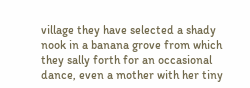village they have selected a shady nook in a banana grove from which they sally forth for an occasional dance, even a mother with her tiny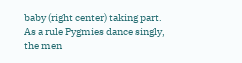baby (right center) taking part. As a rule Pygmies dance singly, the men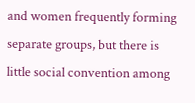and women frequently forming separate groups, but there is little social convention among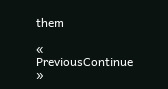them

« PreviousContinue »